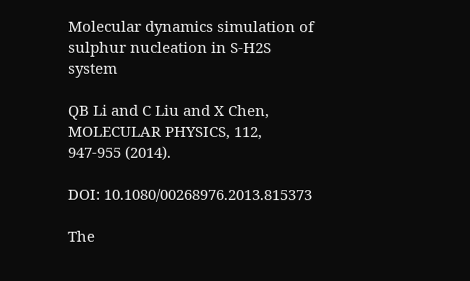Molecular dynamics simulation of sulphur nucleation in S-H2S system

QB Li and C Liu and X Chen, MOLECULAR PHYSICS, 112, 947-955 (2014).

DOI: 10.1080/00268976.2013.815373

The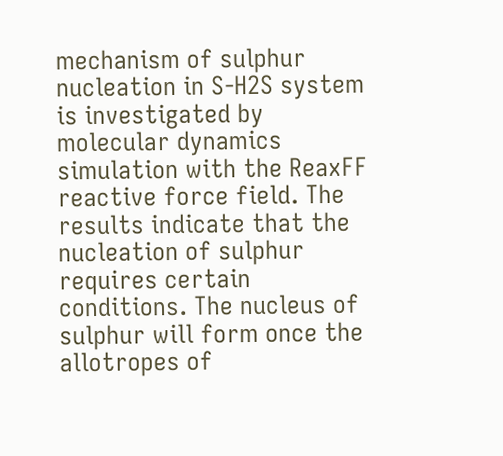mechanism of sulphur nucleation in S-H2S system is investigated by molecular dynamics simulation with the ReaxFF reactive force field. The results indicate that the nucleation of sulphur requires certain conditions. The nucleus of sulphur will form once the allotropes of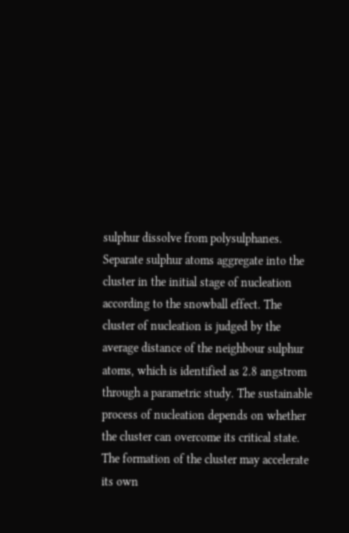sulphur dissolve from polysulphanes. Separate sulphur atoms aggregate into the cluster in the initial stage of nucleation according to the snowball effect. The cluster of nucleation is judged by the average distance of the neighbour sulphur atoms, which is identified as 2.8 angstrom through a parametric study. The sustainable process of nucleation depends on whether the cluster can overcome its critical state. The formation of the cluster may accelerate its own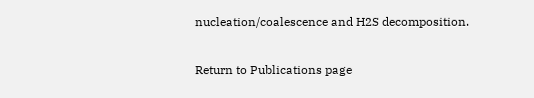nucleation/coalescence and H2S decomposition.

Return to Publications page